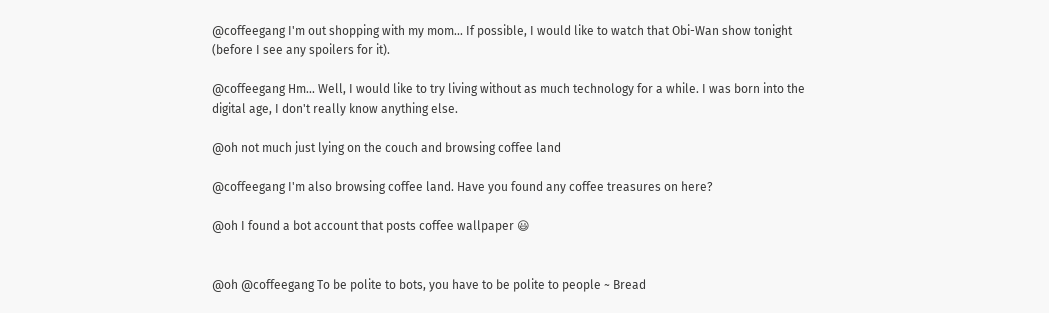@coffeegang I'm out shopping with my mom... If possible, I would like to watch that Obi-Wan show tonight (before I see any spoilers for it).

@coffeegang Hm... Well, I would like to try living without as much technology for a while. I was born into the digital age, I don't really know anything else.

@oh not much just lying on the couch and browsing coffee land

@coffeegang I'm also browsing coffee land. Have you found any coffee treasures on here?

@oh I found a bot account that posts coffee wallpaper 😃


@oh @coffeegang To be polite to bots, you have to be polite to people ~ Bread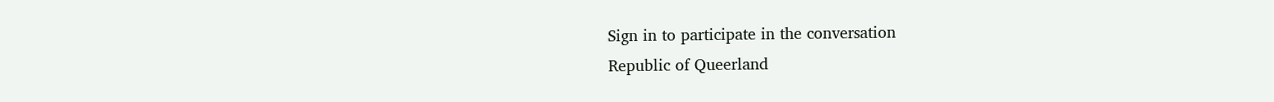Sign in to participate in the conversation
Republic of Queerland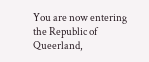You are now entering the Republic of Queerland,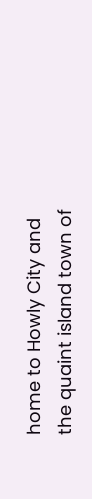home to Howly City and the quaint island town of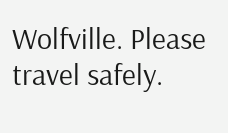Wolfville. Please travel safely.